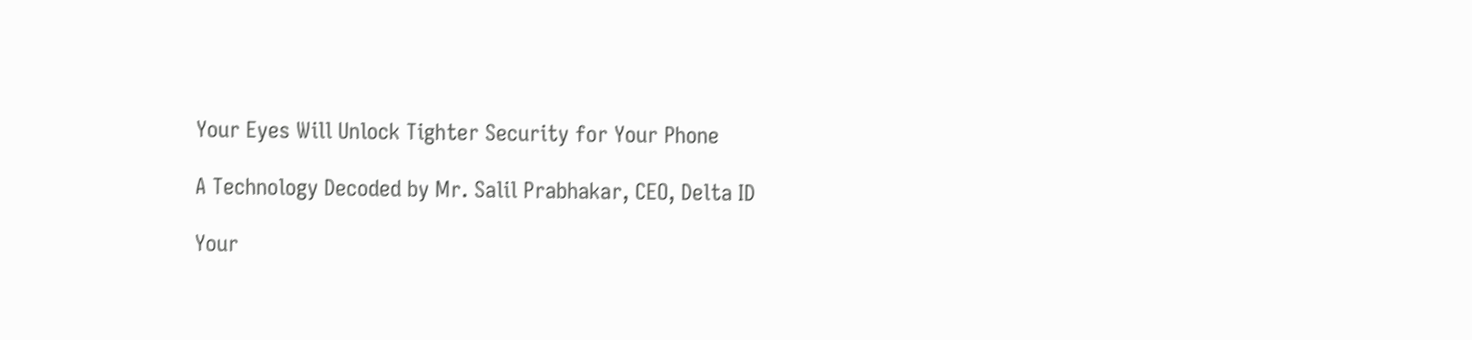Your Eyes Will Unlock Tighter Security for Your Phone

A Technology Decoded by Mr. Salil Prabhakar, CEO, Delta ID

Your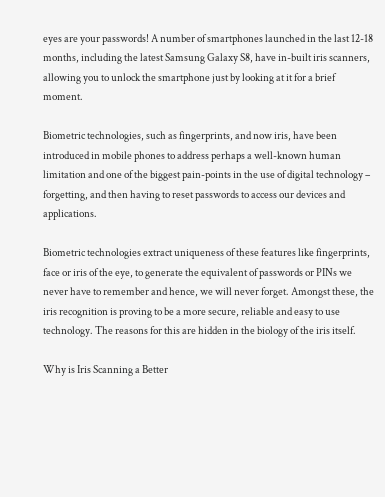eyes are your passwords! A number of smartphones launched in the last 12-18 months, including the latest Samsung Galaxy S8, have in-built iris scanners, allowing you to unlock the smartphone just by looking at it for a brief moment.

Biometric technologies, such as fingerprints, and now iris, have been introduced in mobile phones to address perhaps a well-known human limitation and one of the biggest pain-points in the use of digital technology – forgetting, and then having to reset passwords to access our devices and applications.

Biometric technologies extract uniqueness of these features like fingerprints, face or iris of the eye, to generate the equivalent of passwords or PINs we never have to remember and hence, we will never forget. Amongst these, the iris recognition is proving to be a more secure, reliable and easy to use technology. The reasons for this are hidden in the biology of the iris itself.

Why is Iris Scanning a Better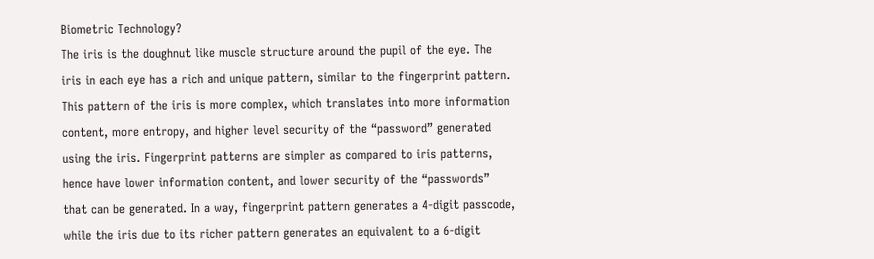Biometric Technology?
The iris is the doughnut like muscle structure around the pupil of the eye. The iris in each eye has a rich and unique pattern, similar to the fingerprint pattern. This pattern of the iris is more complex, which translates into more information content, more entropy, and higher level security of the “password” generated using the iris. Fingerprint patterns are simpler as compared to iris patterns, hence have lower information content, and lower security of the “passwords” that can be generated. In a way, fingerprint pattern generates a 4-digit passcode, while the iris due to its richer pattern generates an equivalent to a 6-digit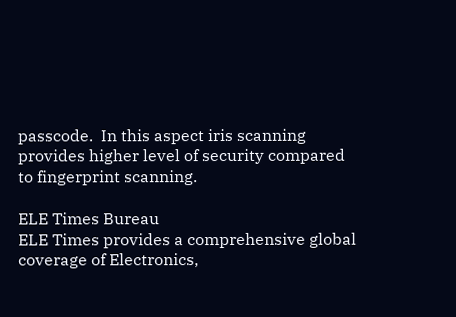passcode.  In this aspect iris scanning provides higher level of security compared to fingerprint scanning.

ELE Times Bureau
ELE Times provides a comprehensive global coverage of Electronics,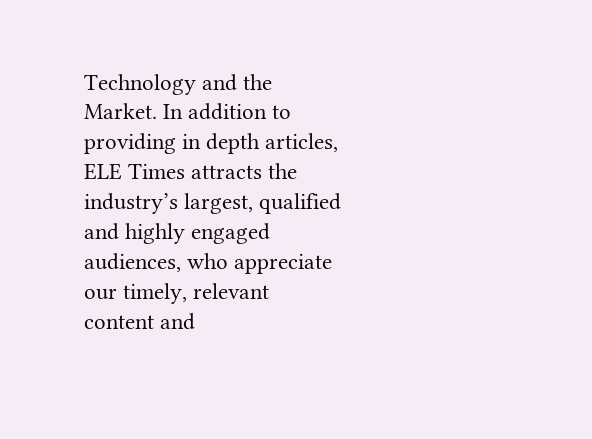Technology and the Market. In addition to providing in depth articles, ELE Times attracts the industry’s largest, qualified and highly engaged audiences, who appreciate our timely, relevant content and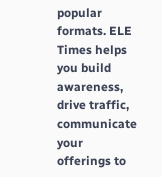popular formats. ELE Times helps you build awareness, drive traffic, communicate your offerings to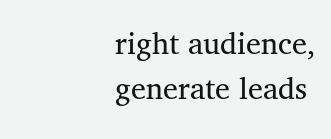right audience, generate leads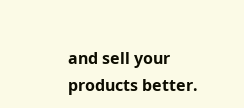and sell your products better.